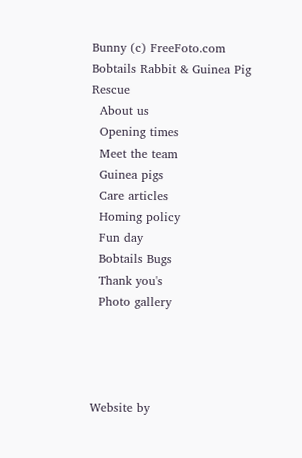Bunny (c) FreeFoto.com Bobtails Rabbit & Guinea Pig Rescue
  About us
  Opening times
  Meet the team
  Guinea pigs
  Care articles
  Homing policy
  Fun day
  Bobtails Bugs
  Thank you's
  Photo gallery




Website by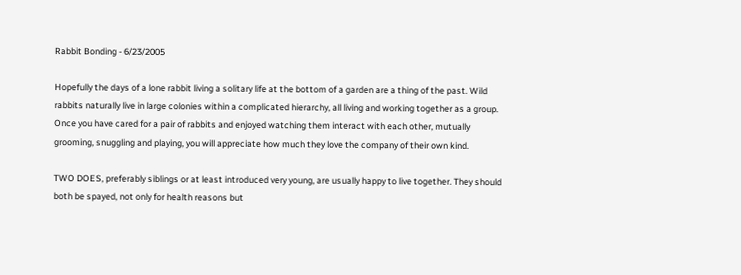Rabbit Bonding - 6/23/2005

Hopefully the days of a lone rabbit living a solitary life at the bottom of a garden are a thing of the past. Wild rabbits naturally live in large colonies within a complicated hierarchy, all living and working together as a group. Once you have cared for a pair of rabbits and enjoyed watching them interact with each other, mutually grooming, snuggling and playing, you will appreciate how much they love the company of their own kind.

TWO DOES, preferably siblings or at least introduced very young, are usually happy to live together. They should both be spayed, not only for health reasons but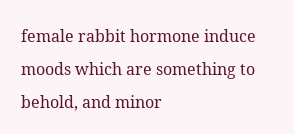female rabbit hormone induce moods which are something to behold, and minor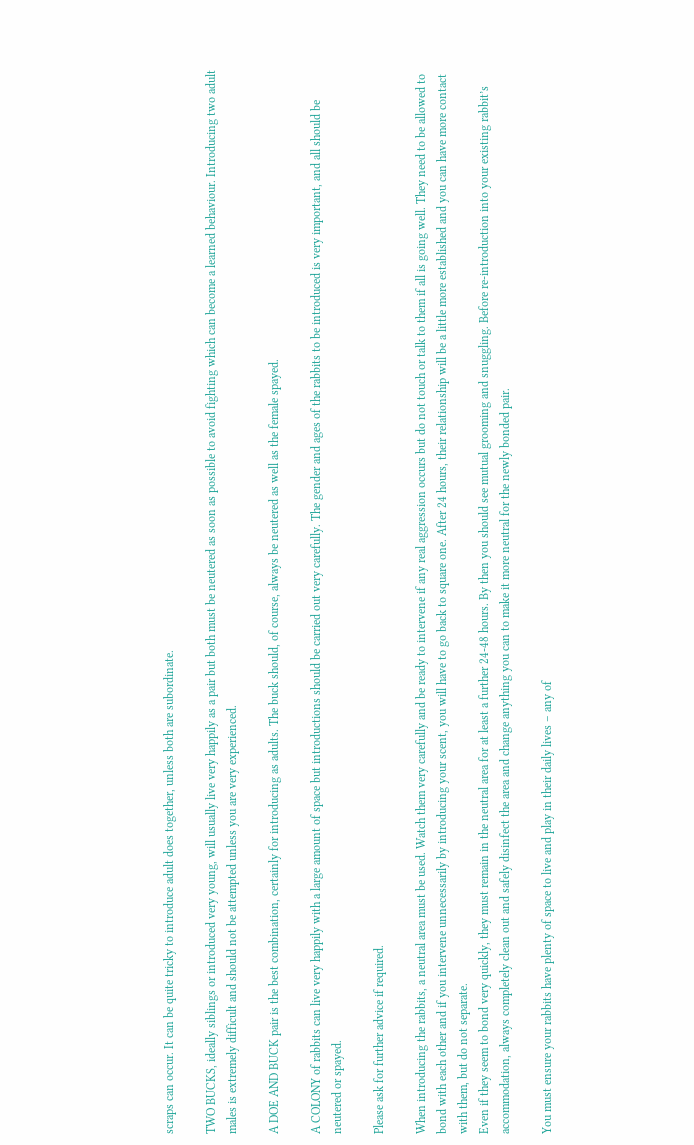scraps can occur. It can be quite tricky to introduce adult does together, unless both are subordinate.

TWO BUCKS, ideally siblings or introduced very young, will usually live very happily as a pair but both must be neutered as soon as possible to avoid fighting which can become a learned behaviour. Introducing two adult males is extremely difficult and should not be attempted unless you are very experienced.

A DOE AND BUCK pair is the best combination, certainly for introducing as adults. The buck should, of course, always be neutered as well as the female spayed.

A COLONY of rabbits can live very happily with a large amount of space but introductions should be carried out very carefully. The gender and ages of the rabbits to be introduced is very important, and all should be neutered or spayed.

Please ask for further advice if required.

When introducing the rabbits, a neutral area must be used. Watch them very carefully and be ready to intervene if any real aggression occurs but do not touch or talk to them if all is going well. They need to be allowed to bond with each other and if you intervene unnecessarily by introducing your scent, you will have to go back to square one. After 24 hours, their relationship will be a little more established and you can have more contact with them, but do not separate.
Even if they seem to bond very quickly, they must remain in the neutral area for at least a further 24-48 hours. By then you should see mutual grooming and snuggling. Before re-introduction into your existing rabbit’s accommodation, always completely clean out and safely disinfect the area and change anything you can to make it more neutral for the newly bonded pair.

You must ensure your rabbits have plenty of space to live and play in their daily lives – any of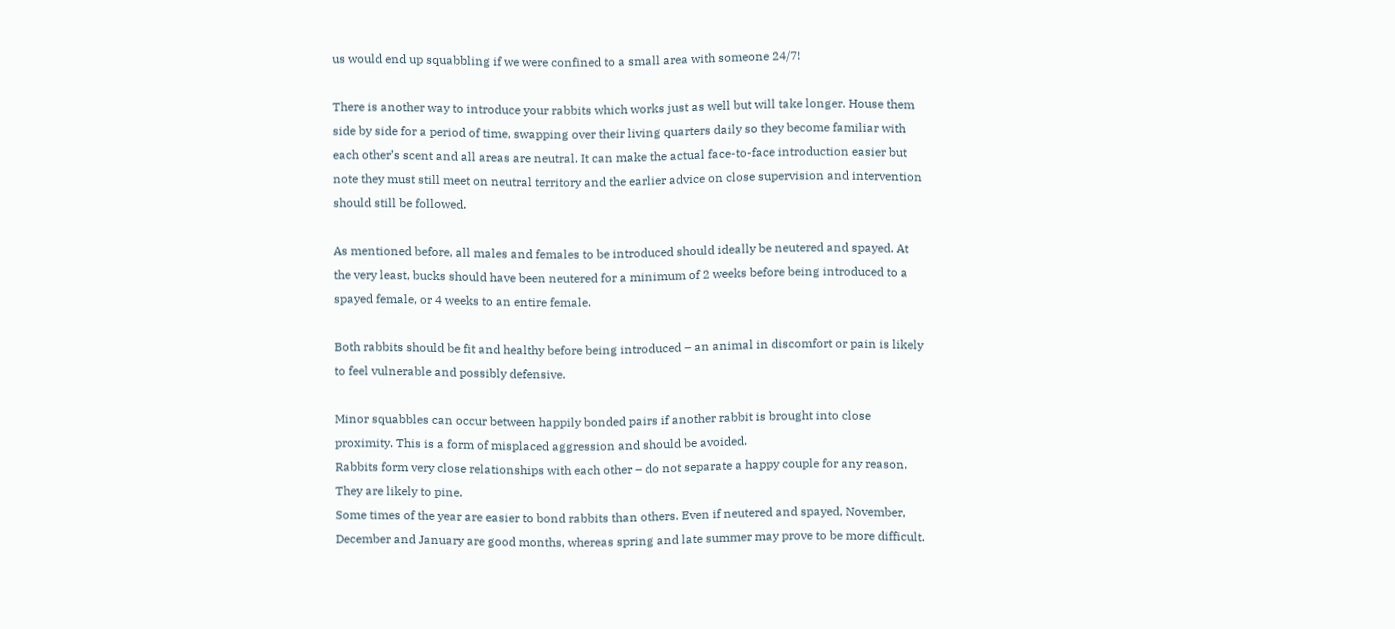us would end up squabbling if we were confined to a small area with someone 24/7!

There is another way to introduce your rabbits which works just as well but will take longer. House them side by side for a period of time, swapping over their living quarters daily so they become familiar with each other’s scent and all areas are neutral. It can make the actual face-to-face introduction easier but note they must still meet on neutral territory and the earlier advice on close supervision and intervention should still be followed.

As mentioned before, all males and females to be introduced should ideally be neutered and spayed. At the very least, bucks should have been neutered for a minimum of 2 weeks before being introduced to a spayed female, or 4 weeks to an entire female.

Both rabbits should be fit and healthy before being introduced – an animal in discomfort or pain is likely to feel vulnerable and possibly defensive.

Minor squabbles can occur between happily bonded pairs if another rabbit is brought into close proximity. This is a form of misplaced aggression and should be avoided.
Rabbits form very close relationships with each other – do not separate a happy couple for any reason. They are likely to pine.
Some times of the year are easier to bond rabbits than others. Even if neutered and spayed, November, December and January are good months, whereas spring and late summer may prove to be more difficult.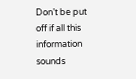Don’t be put off if all this information sounds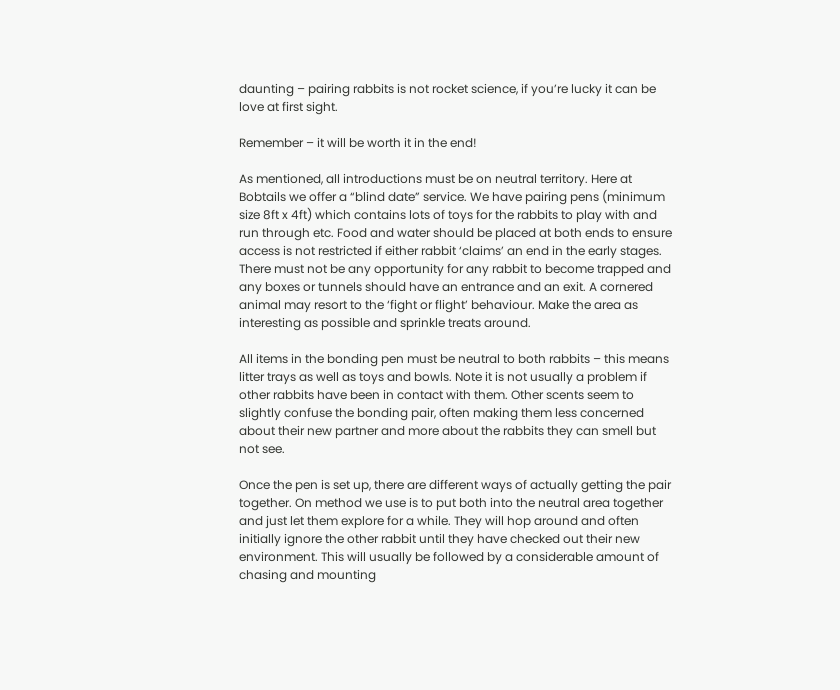daunting – pairing rabbits is not rocket science, if you’re lucky it can be love at first sight.

Remember – it will be worth it in the end!

As mentioned, all introductions must be on neutral territory. Here at Bobtails we offer a “blind date” service. We have pairing pens (minimum size 8ft x 4ft) which contains lots of toys for the rabbits to play with and run through etc. Food and water should be placed at both ends to ensure access is not restricted if either rabbit ‘claims’ an end in the early stages. There must not be any opportunity for any rabbit to become trapped and any boxes or tunnels should have an entrance and an exit. A cornered animal may resort to the ‘fight or flight’ behaviour. Make the area as interesting as possible and sprinkle treats around.

All items in the bonding pen must be neutral to both rabbits – this means litter trays as well as toys and bowls. Note it is not usually a problem if other rabbits have been in contact with them. Other scents seem to slightly confuse the bonding pair, often making them less concerned about their new partner and more about the rabbits they can smell but not see.

Once the pen is set up, there are different ways of actually getting the pair together. On method we use is to put both into the neutral area together and just let them explore for a while. They will hop around and often initially ignore the other rabbit until they have checked out their new environment. This will usually be followed by a considerable amount of chasing and mounting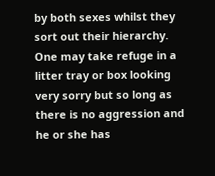by both sexes whilst they sort out their hierarchy. One may take refuge in a litter tray or box looking very sorry but so long as there is no aggression and he or she has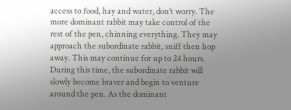access to food, hay and water, don’t worry. The more dominant rabbit may take control of the rest of the pen, chinning everything. They may approach the subordinate rabbit, sniff then hop away. This may continue for up to 24 hours. During this time, the subordinate rabbit will slowly become braver and begin to venture around the pen. As the dominant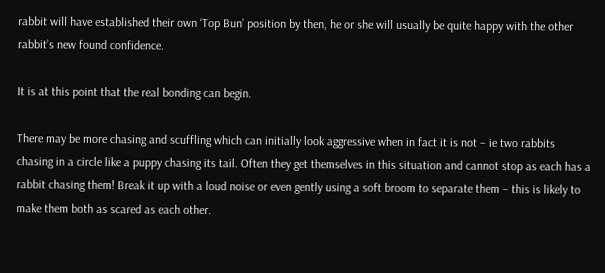rabbit will have established their own ‘Top Bun’ position by then, he or she will usually be quite happy with the other rabbit’s new found confidence.

It is at this point that the real bonding can begin.

There may be more chasing and scuffling which can initially look aggressive when in fact it is not – ie two rabbits chasing in a circle like a puppy chasing its tail. Often they get themselves in this situation and cannot stop as each has a rabbit chasing them! Break it up with a loud noise or even gently using a soft broom to separate them – this is likely to make them both as scared as each other.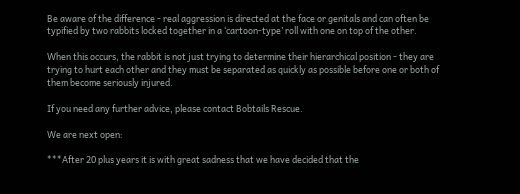Be aware of the difference - real aggression is directed at the face or genitals and can often be typified by two rabbits locked together in a ‘cartoon-type’ roll with one on top of the other.

When this occurs, the rabbit is not just trying to determine their hierarchical position - they are trying to hurt each other and they must be separated as quickly as possible before one or both of them become seriously injured.

If you need any further advice, please contact Bobtails Rescue.

We are next open:

***After 20 plus years it is with great sadness that we have decided that the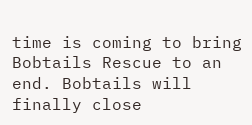time is coming to bring Bobtails Rescue to an end. Bobtails will finally close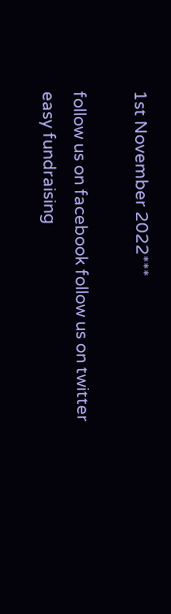1st November 2022***

follow us on facebook follow us on twitter
easy fundraising